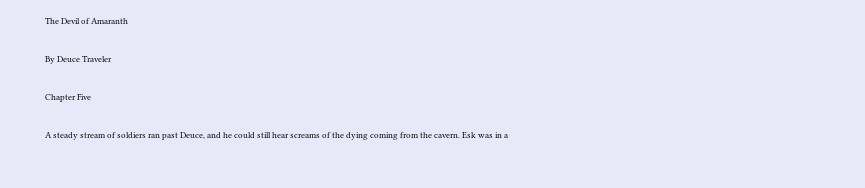The Devil of Amaranth

By Deuce Traveler

Chapter Five

A steady stream of soldiers ran past Deuce, and he could still hear screams of the dying coming from the cavern. Esk was in a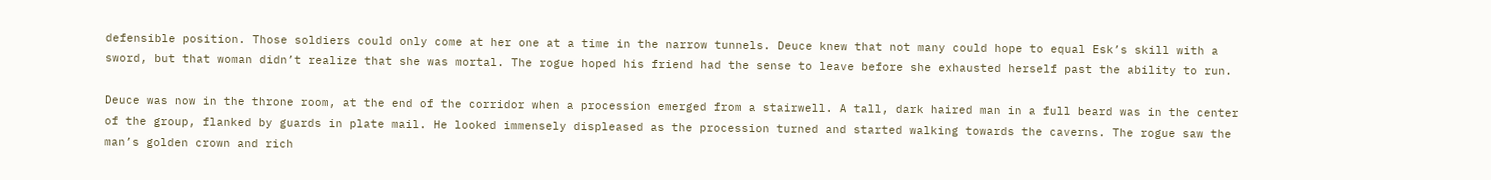defensible position. Those soldiers could only come at her one at a time in the narrow tunnels. Deuce knew that not many could hope to equal Esk’s skill with a sword, but that woman didn’t realize that she was mortal. The rogue hoped his friend had the sense to leave before she exhausted herself past the ability to run.

Deuce was now in the throne room, at the end of the corridor when a procession emerged from a stairwell. A tall, dark haired man in a full beard was in the center of the group, flanked by guards in plate mail. He looked immensely displeased as the procession turned and started walking towards the caverns. The rogue saw the man’s golden crown and rich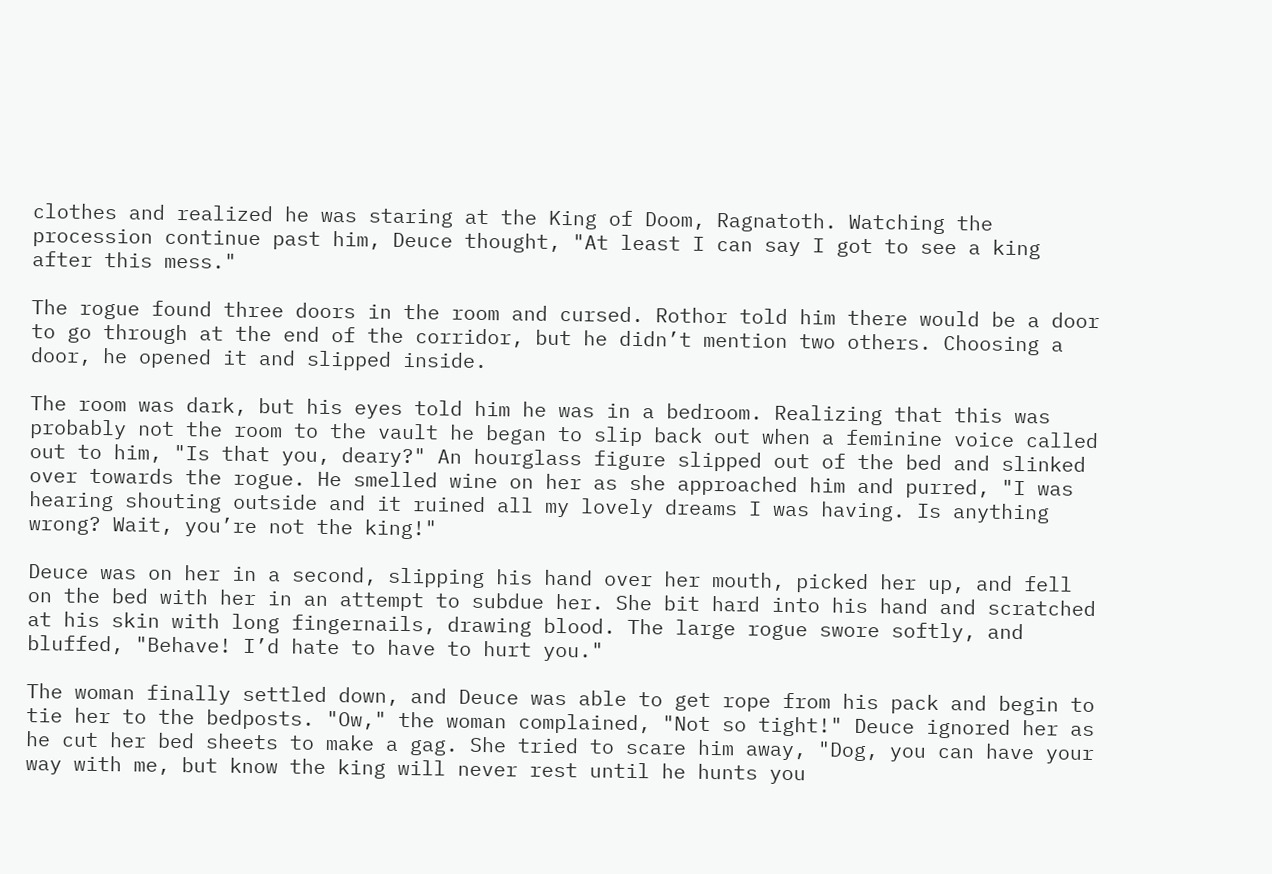clothes and realized he was staring at the King of Doom, Ragnatoth. Watching the procession continue past him, Deuce thought, "At least I can say I got to see a king after this mess."

The rogue found three doors in the room and cursed. Rothor told him there would be a door to go through at the end of the corridor, but he didn’t mention two others. Choosing a door, he opened it and slipped inside.

The room was dark, but his eyes told him he was in a bedroom. Realizing that this was probably not the room to the vault he began to slip back out when a feminine voice called out to him, "Is that you, deary?" An hourglass figure slipped out of the bed and slinked over towards the rogue. He smelled wine on her as she approached him and purred, "I was hearing shouting outside and it ruined all my lovely dreams I was having. Is anything wrong? Wait, you’re not the king!"

Deuce was on her in a second, slipping his hand over her mouth, picked her up, and fell on the bed with her in an attempt to subdue her. She bit hard into his hand and scratched at his skin with long fingernails, drawing blood. The large rogue swore softly, and bluffed, "Behave! I’d hate to have to hurt you."

The woman finally settled down, and Deuce was able to get rope from his pack and begin to tie her to the bedposts. "Ow," the woman complained, "Not so tight!" Deuce ignored her as he cut her bed sheets to make a gag. She tried to scare him away, "Dog, you can have your way with me, but know the king will never rest until he hunts you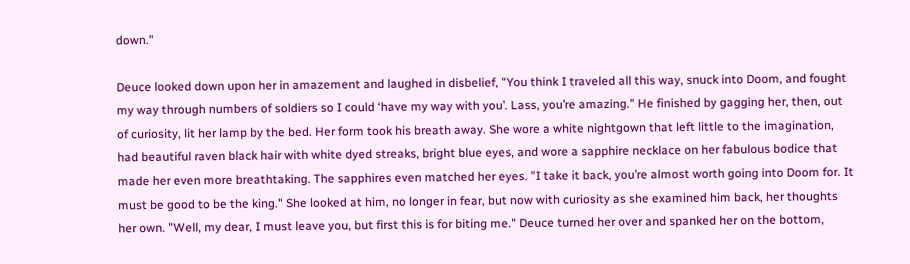down."

Deuce looked down upon her in amazement and laughed in disbelief, "You think I traveled all this way, snuck into Doom, and fought my way through numbers of soldiers so I could ‘have my way with you’. Lass, you’re amazing." He finished by gagging her, then, out of curiosity, lit her lamp by the bed. Her form took his breath away. She wore a white nightgown that left little to the imagination, had beautiful raven black hair with white dyed streaks, bright blue eyes, and wore a sapphire necklace on her fabulous bodice that made her even more breathtaking. The sapphires even matched her eyes. "I take it back, you’re almost worth going into Doom for. It must be good to be the king." She looked at him, no longer in fear, but now with curiosity as she examined him back, her thoughts her own. "Well, my dear, I must leave you, but first this is for biting me." Deuce turned her over and spanked her on the bottom,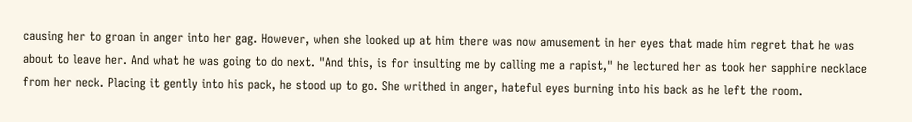causing her to groan in anger into her gag. However, when she looked up at him there was now amusement in her eyes that made him regret that he was about to leave her. And what he was going to do next. "And this, is for insulting me by calling me a rapist," he lectured her as took her sapphire necklace from her neck. Placing it gently into his pack, he stood up to go. She writhed in anger, hateful eyes burning into his back as he left the room.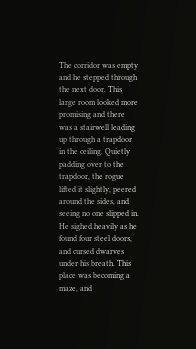The corridor was empty and he stepped through the next door. This large room looked more promising and there was a stairwell leading up through a trapdoor in the ceiling. Quietly padding over to the trapdoor, the rogue lifted it slightly, peered around the sides, and seeing no one slipped in. He sighed heavily as he found four steel doors, and cursed dwarves under his breath. This place was becoming a maze, and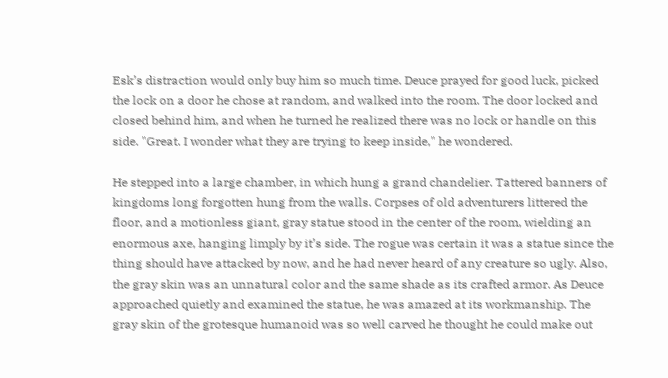Esk’s distraction would only buy him so much time. Deuce prayed for good luck, picked the lock on a door he chose at random, and walked into the room. The door locked and closed behind him, and when he turned he realized there was no lock or handle on this side. "Great. I wonder what they are trying to keep inside," he wondered.

He stepped into a large chamber, in which hung a grand chandelier. Tattered banners of kingdoms long forgotten hung from the walls. Corpses of old adventurers littered the floor, and a motionless giant, gray statue stood in the center of the room, wielding an enormous axe, hanging limply by it’s side. The rogue was certain it was a statue since the thing should have attacked by now, and he had never heard of any creature so ugly. Also, the gray skin was an unnatural color and the same shade as its crafted armor. As Deuce approached quietly and examined the statue, he was amazed at its workmanship. The gray skin of the grotesque humanoid was so well carved he thought he could make out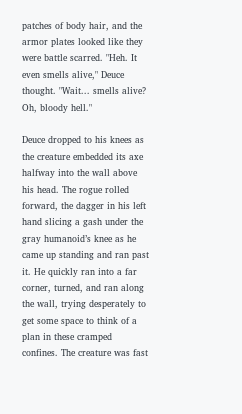patches of body hair, and the armor plates looked like they were battle scarred. "Heh. It even smells alive," Deuce thought. "Wait... smells alive? Oh, bloody hell."

Deuce dropped to his knees as the creature embedded its axe halfway into the wall above his head. The rogue rolled forward, the dagger in his left hand slicing a gash under the gray humanoid’s knee as he came up standing and ran past it. He quickly ran into a far corner, turned, and ran along the wall, trying desperately to get some space to think of a plan in these cramped confines. The creature was fast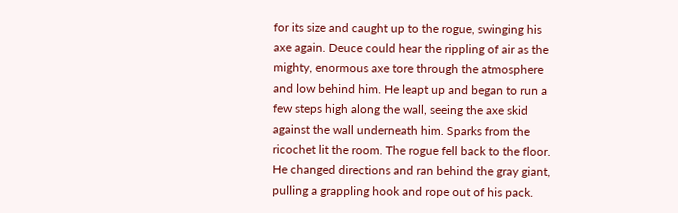for its size and caught up to the rogue, swinging his axe again. Deuce could hear the rippling of air as the mighty, enormous axe tore through the atmosphere and low behind him. He leapt up and began to run a few steps high along the wall, seeing the axe skid against the wall underneath him. Sparks from the ricochet lit the room. The rogue fell back to the floor. He changed directions and ran behind the gray giant, pulling a grappling hook and rope out of his pack.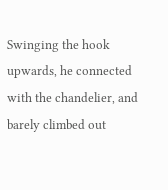Swinging the hook upwards, he connected with the chandelier, and barely climbed out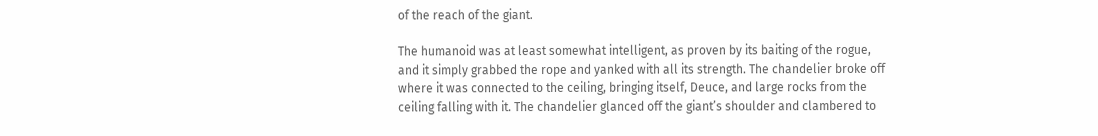of the reach of the giant.

The humanoid was at least somewhat intelligent, as proven by its baiting of the rogue, and it simply grabbed the rope and yanked with all its strength. The chandelier broke off where it was connected to the ceiling, bringing itself, Deuce, and large rocks from the ceiling falling with it. The chandelier glanced off the giant’s shoulder and clambered to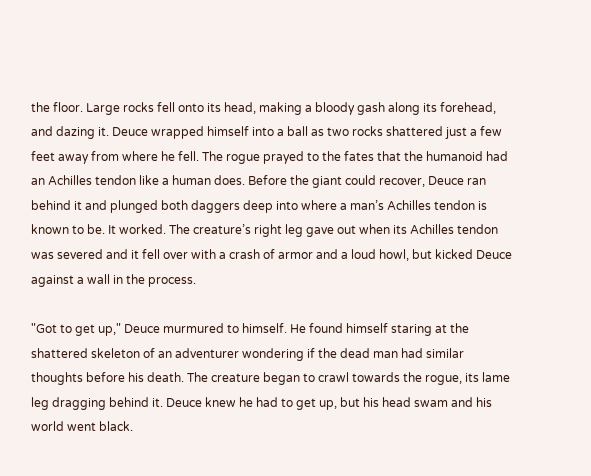the floor. Large rocks fell onto its head, making a bloody gash along its forehead, and dazing it. Deuce wrapped himself into a ball as two rocks shattered just a few feet away from where he fell. The rogue prayed to the fates that the humanoid had an Achilles tendon like a human does. Before the giant could recover, Deuce ran behind it and plunged both daggers deep into where a man’s Achilles tendon is known to be. It worked. The creature’s right leg gave out when its Achilles tendon was severed and it fell over with a crash of armor and a loud howl, but kicked Deuce against a wall in the process.

"Got to get up," Deuce murmured to himself. He found himself staring at the shattered skeleton of an adventurer wondering if the dead man had similar thoughts before his death. The creature began to crawl towards the rogue, its lame leg dragging behind it. Deuce knew he had to get up, but his head swam and his world went black.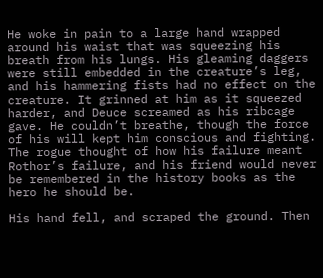He woke in pain to a large hand wrapped around his waist that was squeezing his breath from his lungs. His gleaming daggers were still embedded in the creature’s leg, and his hammering fists had no effect on the creature. It grinned at him as it squeezed harder, and Deuce screamed as his ribcage gave. He couldn’t breathe, though the force of his will kept him conscious and fighting. The rogue thought of how his failure meant Rothor’s failure, and his friend would never be remembered in the history books as the hero he should be.

His hand fell, and scraped the ground. Then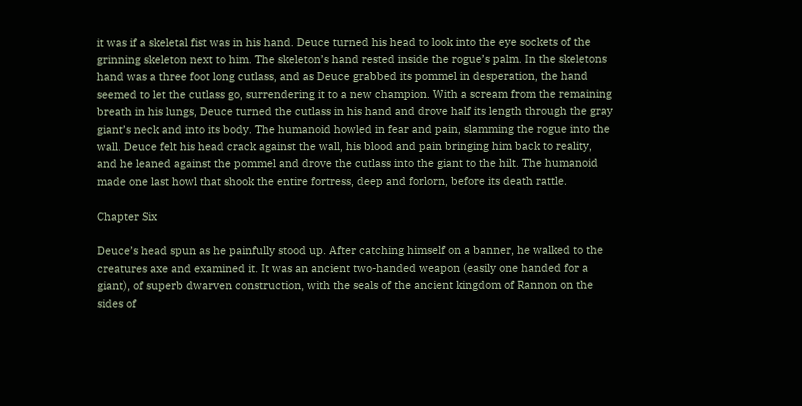it was if a skeletal fist was in his hand. Deuce turned his head to look into the eye sockets of the grinning skeleton next to him. The skeleton’s hand rested inside the rogue’s palm. In the skeletons hand was a three foot long cutlass, and as Deuce grabbed its pommel in desperation, the hand seemed to let the cutlass go, surrendering it to a new champion. With a scream from the remaining breath in his lungs, Deuce turned the cutlass in his hand and drove half its length through the gray giant’s neck and into its body. The humanoid howled in fear and pain, slamming the rogue into the wall. Deuce felt his head crack against the wall, his blood and pain bringing him back to reality, and he leaned against the pommel and drove the cutlass into the giant to the hilt. The humanoid made one last howl that shook the entire fortress, deep and forlorn, before its death rattle.

Chapter Six

Deuce’s head spun as he painfully stood up. After catching himself on a banner, he walked to the creatures axe and examined it. It was an ancient two-handed weapon (easily one handed for a giant), of superb dwarven construction, with the seals of the ancient kingdom of Rannon on the sides of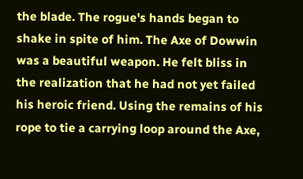the blade. The rogue's hands began to shake in spite of him. The Axe of Dowwin was a beautiful weapon. He felt bliss in the realization that he had not yet failed his heroic friend. Using the remains of his rope to tie a carrying loop around the Axe,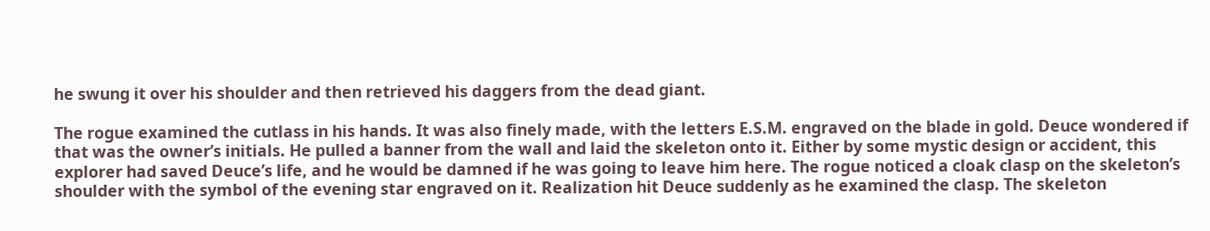he swung it over his shoulder and then retrieved his daggers from the dead giant.

The rogue examined the cutlass in his hands. It was also finely made, with the letters E.S.M. engraved on the blade in gold. Deuce wondered if that was the owner’s initials. He pulled a banner from the wall and laid the skeleton onto it. Either by some mystic design or accident, this explorer had saved Deuce’s life, and he would be damned if he was going to leave him here. The rogue noticed a cloak clasp on the skeleton’s shoulder with the symbol of the evening star engraved on it. Realization hit Deuce suddenly as he examined the clasp. The skeleton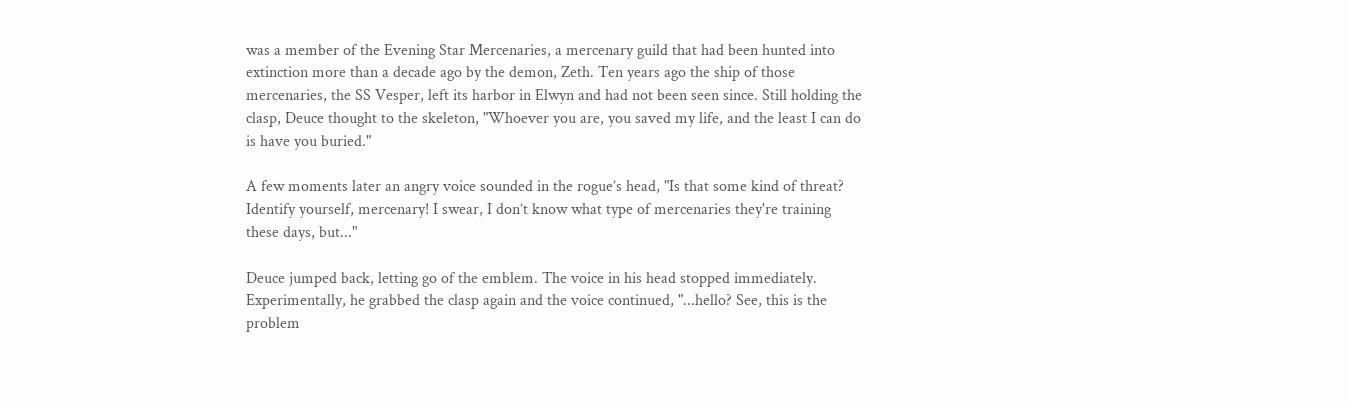was a member of the Evening Star Mercenaries, a mercenary guild that had been hunted into extinction more than a decade ago by the demon, Zeth. Ten years ago the ship of those mercenaries, the SS Vesper, left its harbor in Elwyn and had not been seen since. Still holding the clasp, Deuce thought to the skeleton, "Whoever you are, you saved my life, and the least I can do is have you buried."

A few moments later an angry voice sounded in the rogue’s head, "Is that some kind of threat? Identify yourself, mercenary! I swear, I don’t know what type of mercenaries they're training these days, but..."

Deuce jumped back, letting go of the emblem. The voice in his head stopped immediately. Experimentally, he grabbed the clasp again and the voice continued, "...hello? See, this is the problem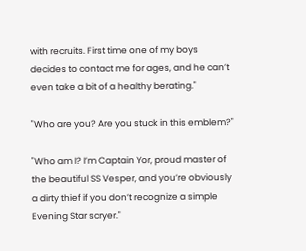with recruits. First time one of my boys decides to contact me for ages, and he can’t even take a bit of a healthy berating."

"Who are you? Are you stuck in this emblem?"

"Who am I? I’m Captain Yor, proud master of the beautiful SS Vesper, and you’re obviously a dirty thief if you don’t recognize a simple Evening Star scryer."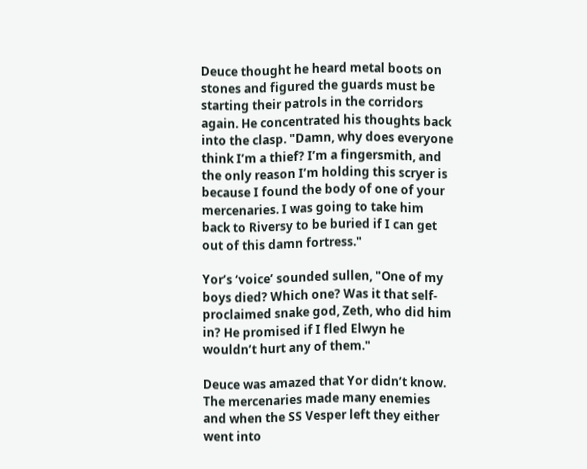Deuce thought he heard metal boots on stones and figured the guards must be starting their patrols in the corridors again. He concentrated his thoughts back into the clasp. "Damn, why does everyone think I’m a thief? I’m a fingersmith, and the only reason I’m holding this scryer is because I found the body of one of your mercenaries. I was going to take him back to Riversy to be buried if I can get out of this damn fortress."

Yor’s ‘voice’ sounded sullen, "One of my boys died? Which one? Was it that self-proclaimed snake god, Zeth, who did him in? He promised if I fled Elwyn he wouldn’t hurt any of them."

Deuce was amazed that Yor didn’t know. The mercenaries made many enemies and when the SS Vesper left they either went into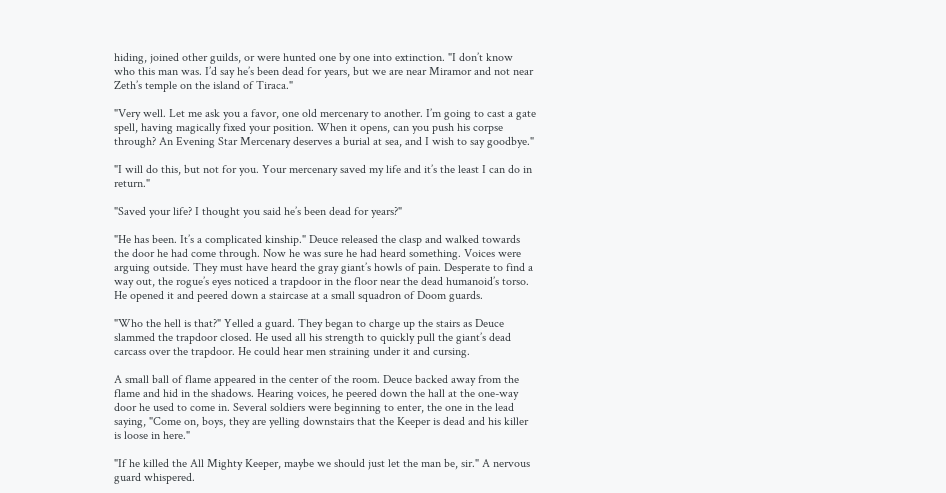hiding, joined other guilds, or were hunted one by one into extinction. "I don’t know who this man was. I’d say he’s been dead for years, but we are near Miramor and not near Zeth’s temple on the island of Tiraca."

"Very well. Let me ask you a favor, one old mercenary to another. I’m going to cast a gate spell, having magically fixed your position. When it opens, can you push his corpse through? An Evening Star Mercenary deserves a burial at sea, and I wish to say goodbye."

"I will do this, but not for you. Your mercenary saved my life and it’s the least I can do in return."

"Saved your life? I thought you said he’s been dead for years?"

"He has been. It’s a complicated kinship." Deuce released the clasp and walked towards the door he had come through. Now he was sure he had heard something. Voices were arguing outside. They must have heard the gray giant’s howls of pain. Desperate to find a way out, the rogue’s eyes noticed a trapdoor in the floor near the dead humanoid’s torso. He opened it and peered down a staircase at a small squadron of Doom guards.

"Who the hell is that?" Yelled a guard. They began to charge up the stairs as Deuce slammed the trapdoor closed. He used all his strength to quickly pull the giant’s dead carcass over the trapdoor. He could hear men straining under it and cursing.

A small ball of flame appeared in the center of the room. Deuce backed away from the flame and hid in the shadows. Hearing voices, he peered down the hall at the one-way door he used to come in. Several soldiers were beginning to enter, the one in the lead saying, "Come on, boys, they are yelling downstairs that the Keeper is dead and his killer is loose in here."

"If he killed the All Mighty Keeper, maybe we should just let the man be, sir." A nervous guard whispered.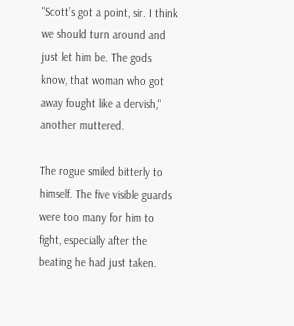"Scott’s got a point, sir. I think we should turn around and just let him be. The gods know, that woman who got away fought like a dervish," another muttered.

The rogue smiled bitterly to himself. The five visible guards were too many for him to fight, especially after the beating he had just taken.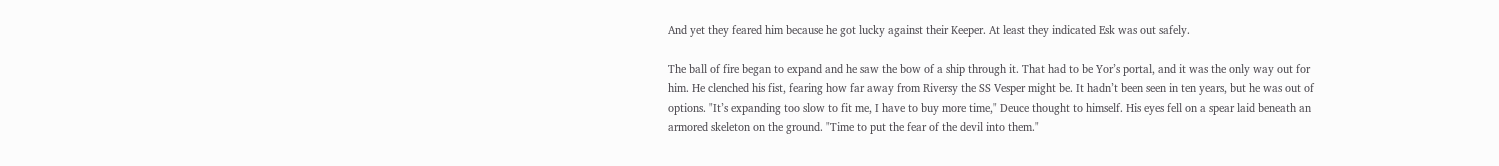And yet they feared him because he got lucky against their Keeper. At least they indicated Esk was out safely.

The ball of fire began to expand and he saw the bow of a ship through it. That had to be Yor’s portal, and it was the only way out for him. He clenched his fist, fearing how far away from Riversy the SS Vesper might be. It hadn’t been seen in ten years, but he was out of options. "It’s expanding too slow to fit me, I have to buy more time," Deuce thought to himself. His eyes fell on a spear laid beneath an armored skeleton on the ground. "Time to put the fear of the devil into them."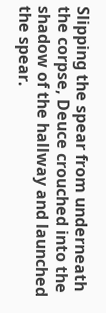Slipping the spear from underneath the corpse, Deuce crouched into the shadow of the hallway and launched the spear.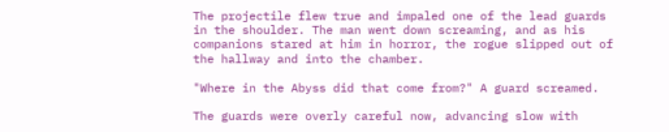The projectile flew true and impaled one of the lead guards in the shoulder. The man went down screaming, and as his companions stared at him in horror, the rogue slipped out of the hallway and into the chamber.

"Where in the Abyss did that come from?" A guard screamed.

The guards were overly careful now, advancing slow with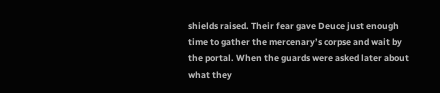shields raised. Their fear gave Deuce just enough time to gather the mercenary’s corpse and wait by the portal. When the guards were asked later about what they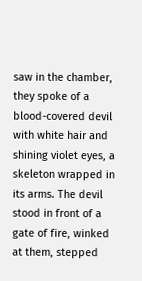saw in the chamber, they spoke of a blood-covered devil with white hair and shining violet eyes, a skeleton wrapped in its arms. The devil stood in front of a gate of fire, winked at them, stepped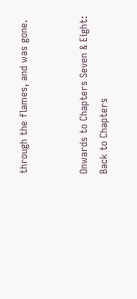through the flames, and was gone.


Onwards to Chapters Seven & Eight:
Back to Chapters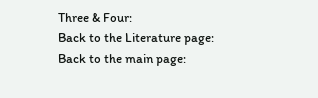Three & Four:
Back to the Literature page:
Back to the main page: